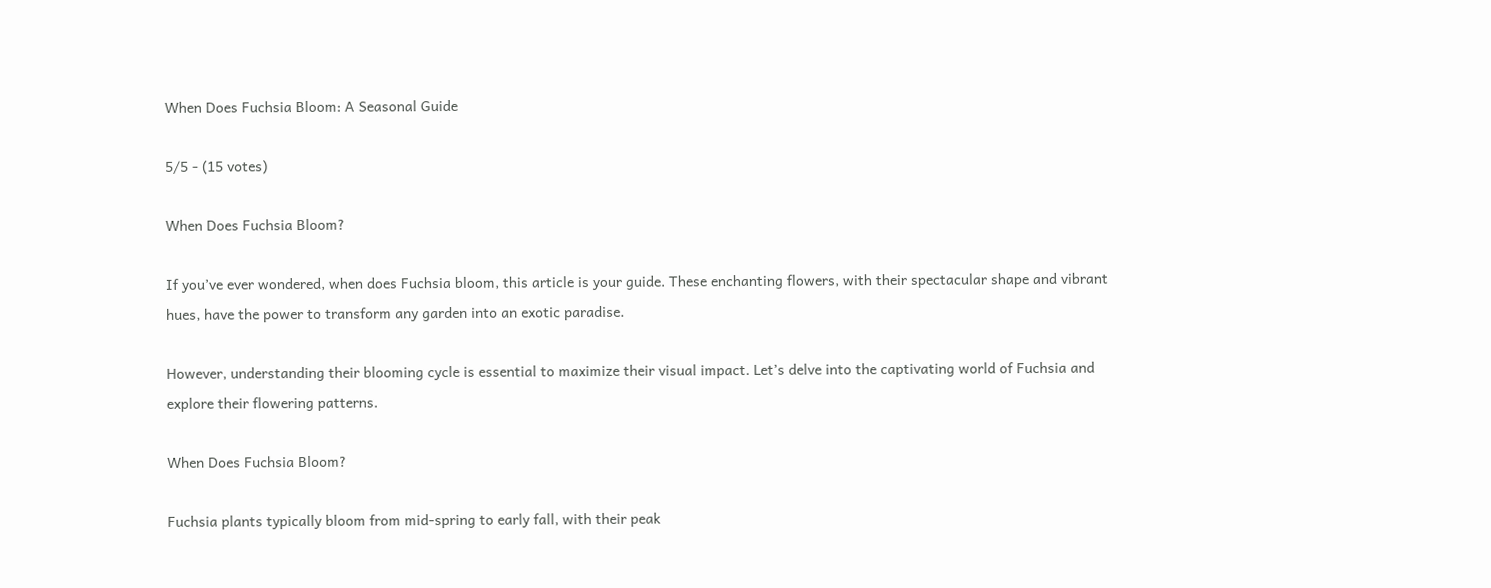When Does Fuchsia Bloom: A Seasonal Guide

5/5 - (15 votes)

When Does Fuchsia Bloom?

If you’ve ever wondered, when does Fuchsia bloom, this article is your guide. These enchanting flowers, with their spectacular shape and vibrant hues, have the power to transform any garden into an exotic paradise.

However, understanding their blooming cycle is essential to maximize their visual impact. Let’s delve into the captivating world of Fuchsia and explore their flowering patterns.

When Does Fuchsia Bloom?

Fuchsia plants typically bloom from mid-spring to early fall, with their peak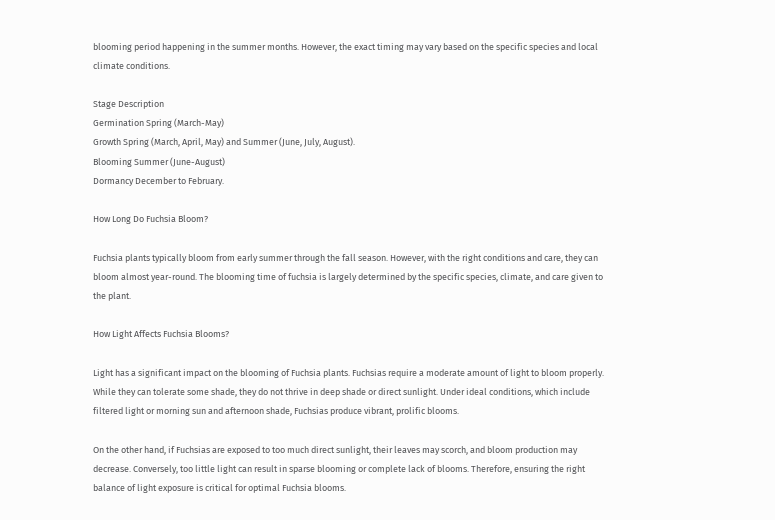blooming period happening in the summer months. However, the exact timing may vary based on the specific species and local climate conditions.

Stage Description
Germination Spring (March-May)
Growth Spring (March, April, May) and Summer (June, July, August).
Blooming Summer (June-August)
Dormancy December to February.

How Long Do Fuchsia Bloom?

Fuchsia plants typically bloom from early summer through the fall season. However, with the right conditions and care, they can bloom almost year-round. The blooming time of fuchsia is largely determined by the specific species, climate, and care given to the plant.

How Light Affects Fuchsia Blooms?

Light has a significant impact on the blooming of Fuchsia plants. Fuchsias require a moderate amount of light to bloom properly. While they can tolerate some shade, they do not thrive in deep shade or direct sunlight. Under ideal conditions, which include filtered light or morning sun and afternoon shade, Fuchsias produce vibrant, prolific blooms.

On the other hand, if Fuchsias are exposed to too much direct sunlight, their leaves may scorch, and bloom production may decrease. Conversely, too little light can result in sparse blooming or complete lack of blooms. Therefore, ensuring the right balance of light exposure is critical for optimal Fuchsia blooms.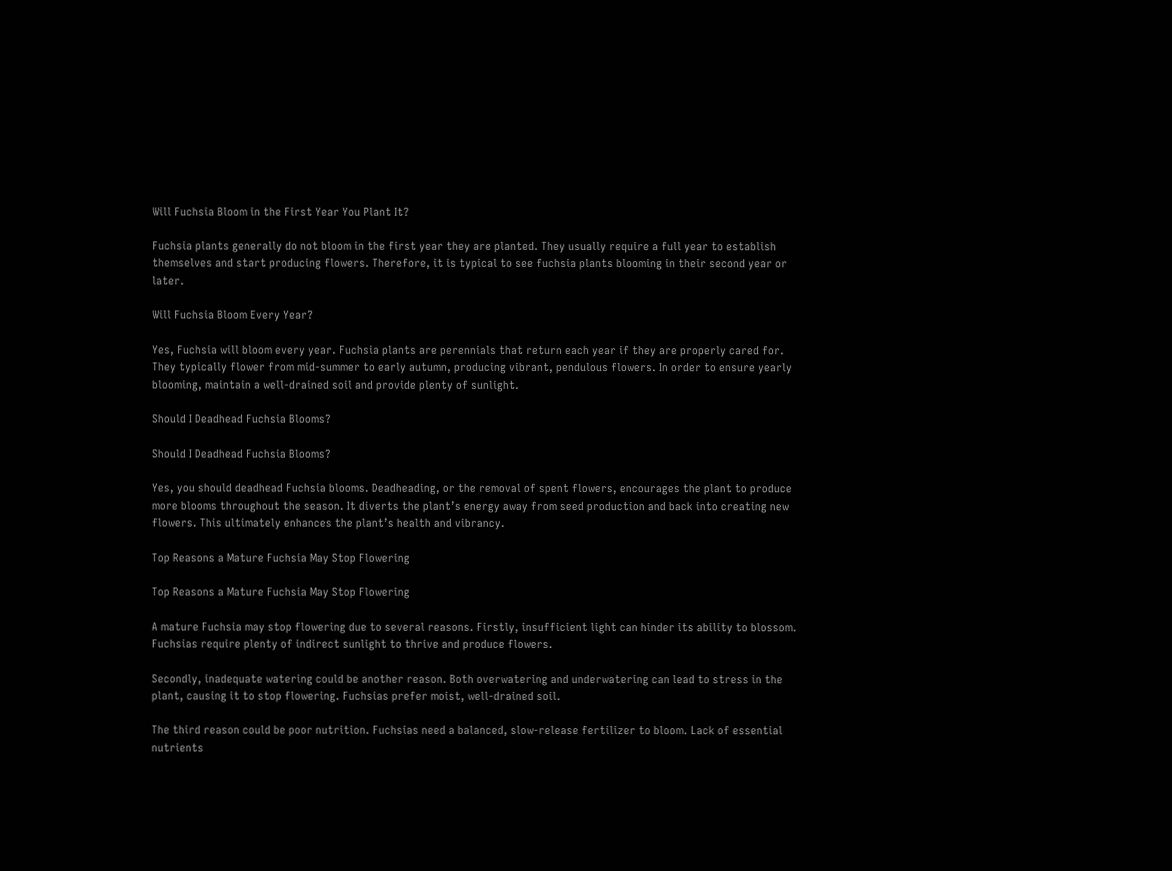Will Fuchsia Bloom in the First Year You Plant It?

Fuchsia plants generally do not bloom in the first year they are planted. They usually require a full year to establish themselves and start producing flowers. Therefore, it is typical to see fuchsia plants blooming in their second year or later.

Will Fuchsia Bloom Every Year?

Yes, Fuchsia will bloom every year. Fuchsia plants are perennials that return each year if they are properly cared for. They typically flower from mid-summer to early autumn, producing vibrant, pendulous flowers. In order to ensure yearly blooming, maintain a well-drained soil and provide plenty of sunlight.

Should I Deadhead Fuchsia Blooms?

Should I Deadhead Fuchsia Blooms?

Yes, you should deadhead Fuchsia blooms. Deadheading, or the removal of spent flowers, encourages the plant to produce more blooms throughout the season. It diverts the plant’s energy away from seed production and back into creating new flowers. This ultimately enhances the plant’s health and vibrancy.

Top Reasons a Mature Fuchsia May Stop Flowering

Top Reasons a Mature Fuchsia May Stop Flowering

A mature Fuchsia may stop flowering due to several reasons. Firstly, insufficient light can hinder its ability to blossom. Fuchsias require plenty of indirect sunlight to thrive and produce flowers.

Secondly, inadequate watering could be another reason. Both overwatering and underwatering can lead to stress in the plant, causing it to stop flowering. Fuchsias prefer moist, well-drained soil.

The third reason could be poor nutrition. Fuchsias need a balanced, slow-release fertilizer to bloom. Lack of essential nutrients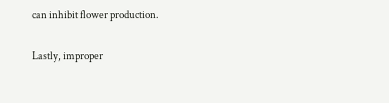can inhibit flower production.

Lastly, improper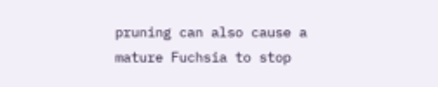pruning can also cause a mature Fuchsia to stop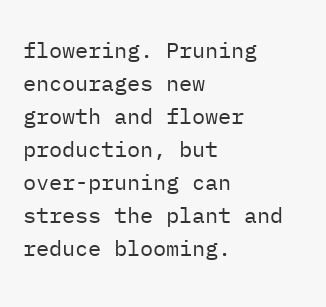flowering. Pruning encourages new growth and flower production, but over-pruning can stress the plant and reduce blooming.